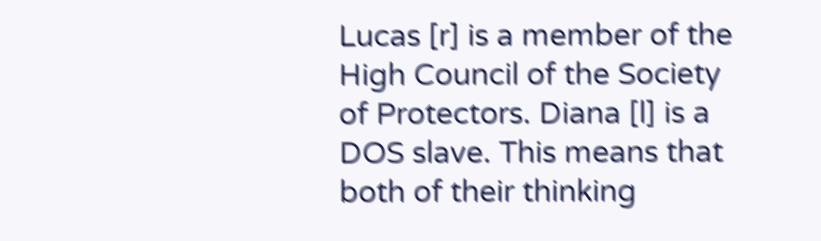Lucas [r] is a member of the High Council of the Society of Protectors. Diana [l] is a DOS slave. This means that both of their thinking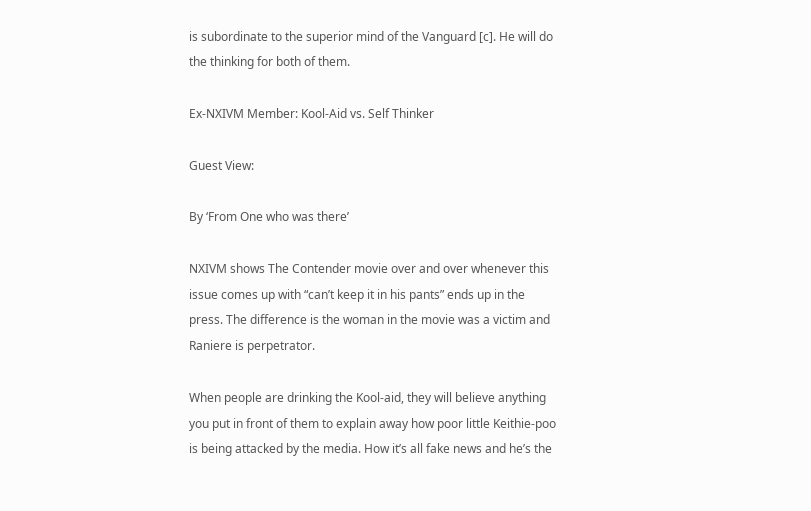is subordinate to the superior mind of the Vanguard [c]. He will do the thinking for both of them.

Ex-NXIVM Member: Kool-Aid vs. Self Thinker

Guest View:

By ‘From One who was there’

NXIVM shows The Contender movie over and over whenever this issue comes up with “can’t keep it in his pants” ends up in the press. The difference is the woman in the movie was a victim and Raniere is perpetrator.

When people are drinking the Kool-aid, they will believe anything you put in front of them to explain away how poor little Keithie-poo is being attacked by the media. How it’s all fake news and he’s the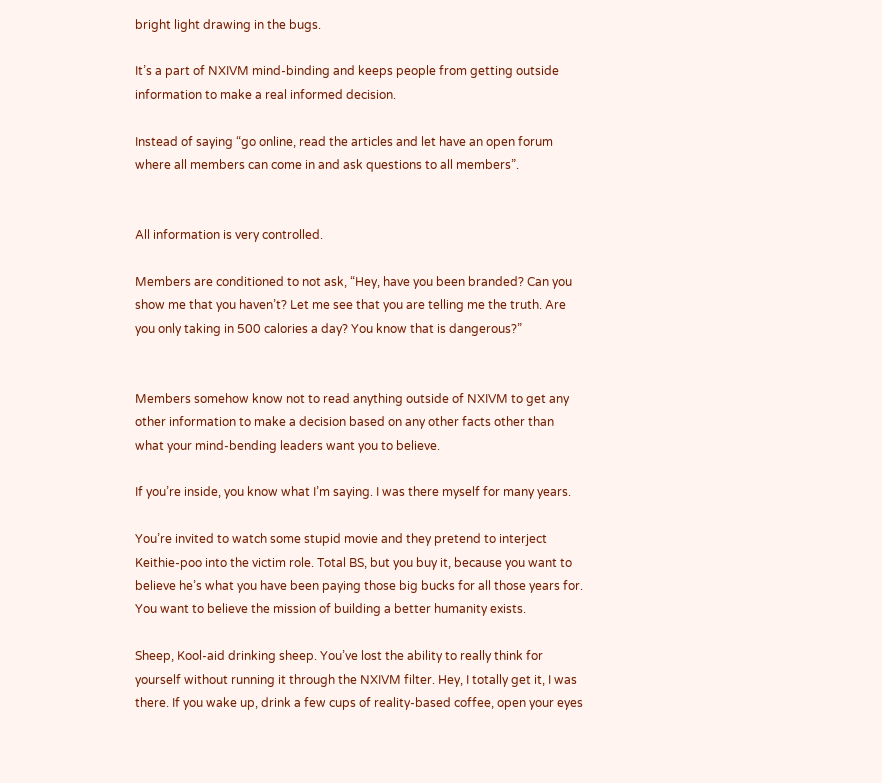bright light drawing in the bugs.

It’s a part of NXIVM mind-binding and keeps people from getting outside information to make a real informed decision.

Instead of saying “go online, read the articles and let have an open forum where all members can come in and ask questions to all members”.


All information is very controlled.

Members are conditioned to not ask, “Hey, have you been branded? Can you show me that you haven’t? Let me see that you are telling me the truth. Are you only taking in 500 calories a day? You know that is dangerous?”


Members somehow know not to read anything outside of NXIVM to get any other information to make a decision based on any other facts other than what your mind-bending leaders want you to believe.

If you’re inside, you know what I’m saying. I was there myself for many years.

You’re invited to watch some stupid movie and they pretend to interject Keithie-poo into the victim role. Total BS, but you buy it, because you want to believe he’s what you have been paying those big bucks for all those years for. You want to believe the mission of building a better humanity exists.

Sheep, Kool-aid drinking sheep. You’ve lost the ability to really think for yourself without running it through the NXIVM filter. Hey, I totally get it, I was there. If you wake up, drink a few cups of reality-based coffee, open your eyes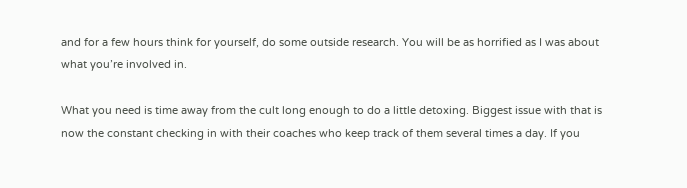and for a few hours think for yourself, do some outside research. You will be as horrified as I was about what you’re involved in.

What you need is time away from the cult long enough to do a little detoxing. Biggest issue with that is now the constant checking in with their coaches who keep track of them several times a day. If you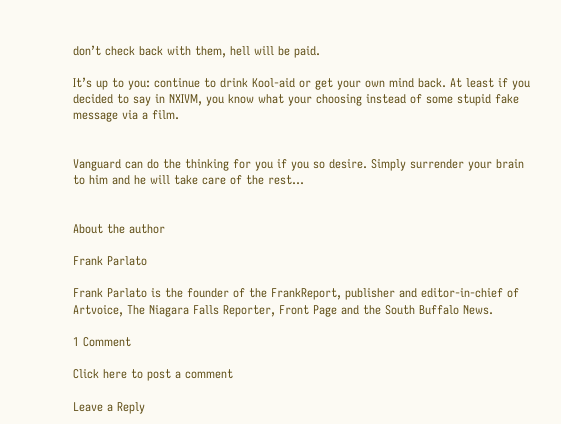don’t check back with them, hell will be paid.

It’s up to you: continue to drink Kool-aid or get your own mind back. At least if you decided to say in NXIVM, you know what your choosing instead of some stupid fake message via a film.


Vanguard can do the thinking for you if you so desire. Simply surrender your brain to him and he will take care of the rest…


About the author

Frank Parlato

Frank Parlato is the founder of the FrankReport, publisher and editor-in-chief of Artvoice, The Niagara Falls Reporter, Front Page and the South Buffalo News.

1 Comment

Click here to post a comment

Leave a Reply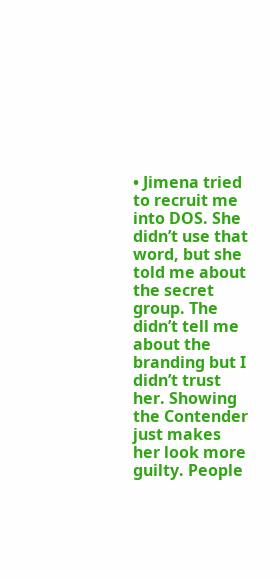• Jimena tried to recruit me into DOS. She didn’t use that word, but she told me about the secret group. The didn’t tell me about the branding but I didn’t trust her. Showing the Contender just makes her look more guilty. People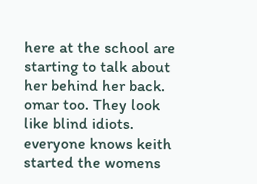here at the school are starting to talk about her behind her back. omar too. They look like blind idiots. everyone knows keith started the womens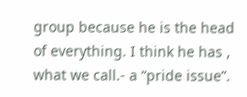group because he is the head of everything. I think he has , what we call.- a “pride issue”.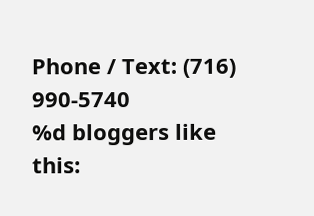Phone / Text: (716) 990-5740
%d bloggers like this: